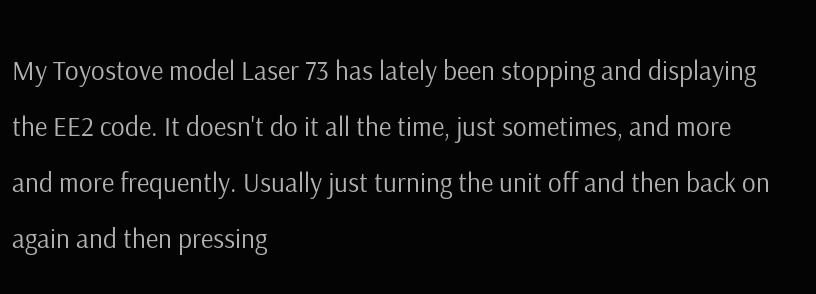My Toyostove model Laser 73 has lately been stopping and displaying the EE2 code. It doesn't do it all the time, just sometimes, and more and more frequently. Usually just turning the unit off and then back on again and then pressing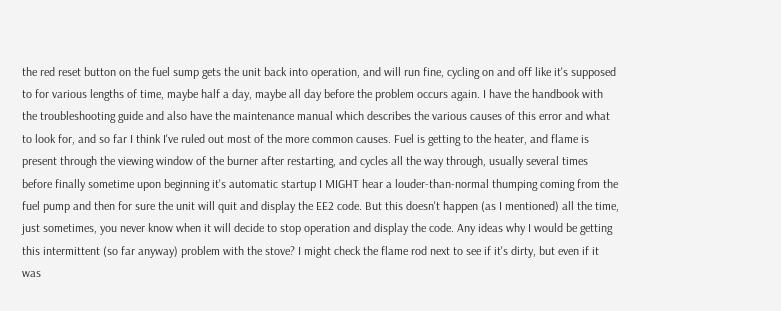the red reset button on the fuel sump gets the unit back into operation, and will run fine, cycling on and off like it's supposed to for various lengths of time, maybe half a day, maybe all day before the problem occurs again. I have the handbook with the troubleshooting guide and also have the maintenance manual which describes the various causes of this error and what to look for, and so far I think I've ruled out most of the more common causes. Fuel is getting to the heater, and flame is present through the viewing window of the burner after restarting, and cycles all the way through, usually several times before finally sometime upon beginning it's automatic startup I MIGHT hear a louder-than-normal thumping coming from the fuel pump and then for sure the unit will quit and display the EE2 code. But this doesn't happen (as I mentioned) all the time, just sometimes, you never know when it will decide to stop operation and display the code. Any ideas why I would be getting this intermittent (so far anyway) problem with the stove? I might check the flame rod next to see if it's dirty, but even if it was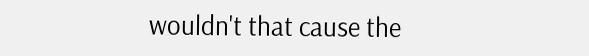wouldn't that cause the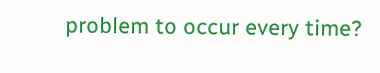problem to occur every time?